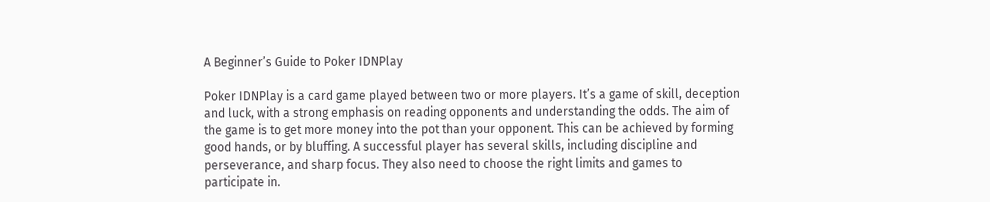A Beginner’s Guide to Poker IDNPlay

Poker IDNPlay is a card game played between two or more players. It’s a game of skill, deception and luck, with a strong emphasis on reading opponents and understanding the odds. The aim of the game is to get more money into the pot than your opponent. This can be achieved by forming good hands, or by bluffing. A successful player has several skills, including discipline and perseverance, and sharp focus. They also need to choose the right limits and games to participate in.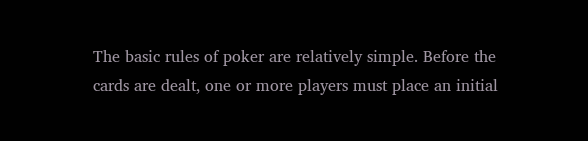The basic rules of poker are relatively simple. Before the cards are dealt, one or more players must place an initial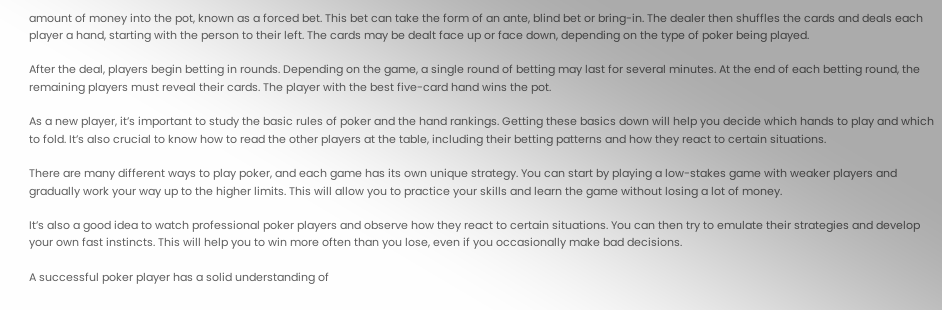amount of money into the pot, known as a forced bet. This bet can take the form of an ante, blind bet or bring-in. The dealer then shuffles the cards and deals each player a hand, starting with the person to their left. The cards may be dealt face up or face down, depending on the type of poker being played.

After the deal, players begin betting in rounds. Depending on the game, a single round of betting may last for several minutes. At the end of each betting round, the remaining players must reveal their cards. The player with the best five-card hand wins the pot.

As a new player, it’s important to study the basic rules of poker and the hand rankings. Getting these basics down will help you decide which hands to play and which to fold. It’s also crucial to know how to read the other players at the table, including their betting patterns and how they react to certain situations.

There are many different ways to play poker, and each game has its own unique strategy. You can start by playing a low-stakes game with weaker players and gradually work your way up to the higher limits. This will allow you to practice your skills and learn the game without losing a lot of money.

It’s also a good idea to watch professional poker players and observe how they react to certain situations. You can then try to emulate their strategies and develop your own fast instincts. This will help you to win more often than you lose, even if you occasionally make bad decisions.

A successful poker player has a solid understanding of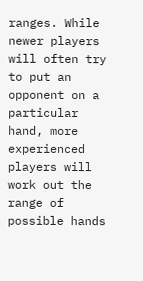ranges. While newer players will often try to put an opponent on a particular hand, more experienced players will work out the range of possible hands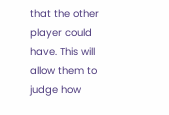that the other player could have. This will allow them to judge how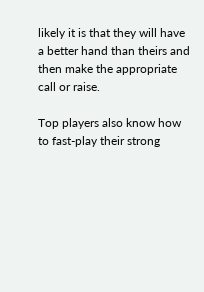likely it is that they will have a better hand than theirs and then make the appropriate call or raise.

Top players also know how to fast-play their strong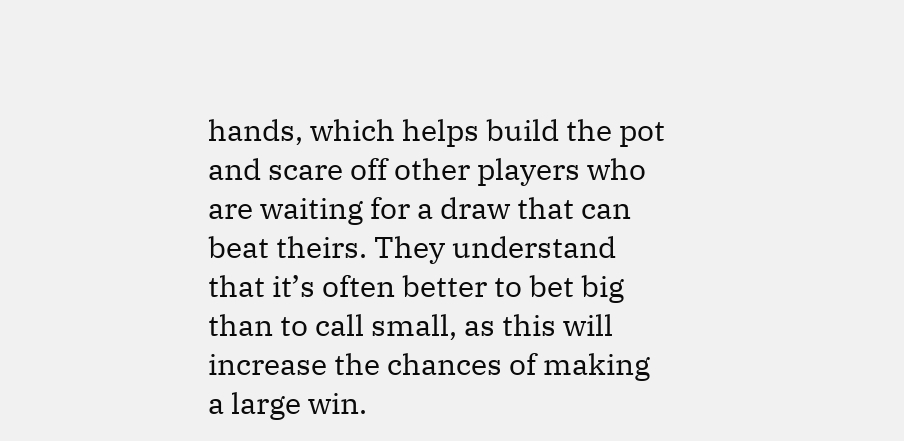hands, which helps build the pot and scare off other players who are waiting for a draw that can beat theirs. They understand that it’s often better to bet big than to call small, as this will increase the chances of making a large win.